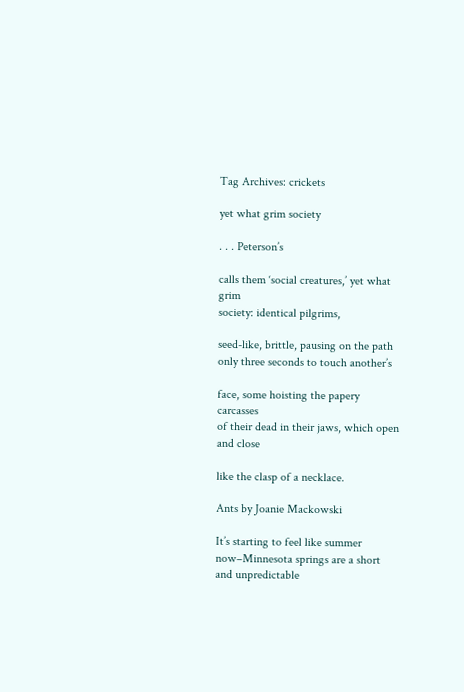Tag Archives: crickets

yet what grim society

. . . Peterson’s

calls them ‘social creatures,’ yet what grim
society: identical pilgrims,

seed-like, brittle, pausing on the path
only three seconds to touch another’s

face, some hoisting the papery carcasses
of their dead in their jaws, which open and close

like the clasp of a necklace.

Ants by Joanie Mackowski

It’s starting to feel like summer now–Minnesota springs are a short and unpredictable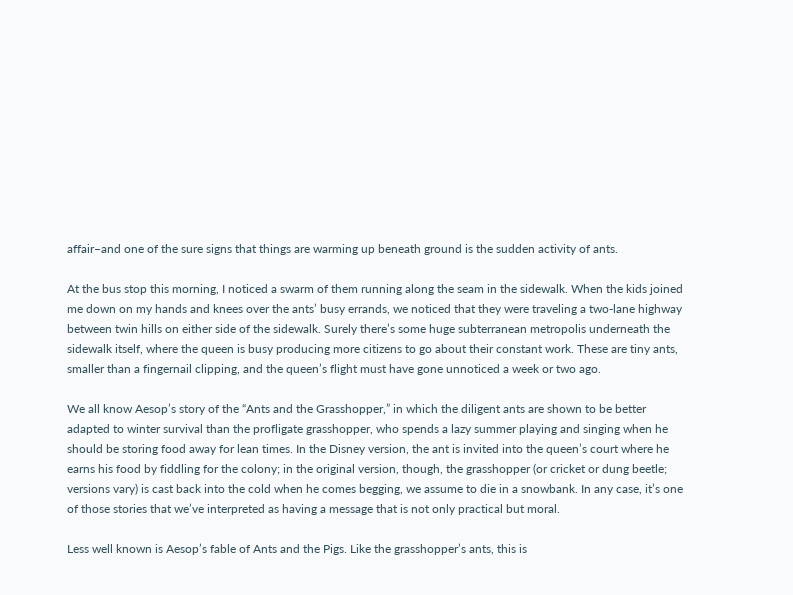affair–and one of the sure signs that things are warming up beneath ground is the sudden activity of ants.

At the bus stop this morning, I noticed a swarm of them running along the seam in the sidewalk. When the kids joined me down on my hands and knees over the ants’ busy errands, we noticed that they were traveling a two-lane highway between twin hills on either side of the sidewalk. Surely there’s some huge subterranean metropolis underneath the sidewalk itself, where the queen is busy producing more citizens to go about their constant work. These are tiny ants, smaller than a fingernail clipping, and the queen’s flight must have gone unnoticed a week or two ago.

We all know Aesop’s story of the “Ants and the Grasshopper,” in which the diligent ants are shown to be better adapted to winter survival than the profligate grasshopper, who spends a lazy summer playing and singing when he should be storing food away for lean times. In the Disney version, the ant is invited into the queen’s court where he earns his food by fiddling for the colony; in the original version, though, the grasshopper (or cricket or dung beetle; versions vary) is cast back into the cold when he comes begging, we assume to die in a snowbank. In any case, it’s one of those stories that we’ve interpreted as having a message that is not only practical but moral.

Less well known is Aesop’s fable of Ants and the Pigs. Like the grasshopper’s ants, this is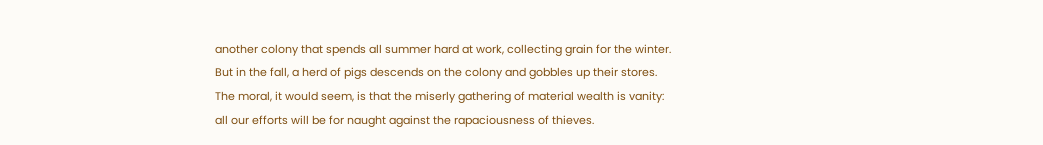another colony that spends all summer hard at work, collecting grain for the winter. But in the fall, a herd of pigs descends on the colony and gobbles up their stores. The moral, it would seem, is that the miserly gathering of material wealth is vanity: all our efforts will be for naught against the rapaciousness of thieves.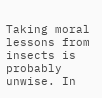Taking moral lessons from insects is probably unwise. In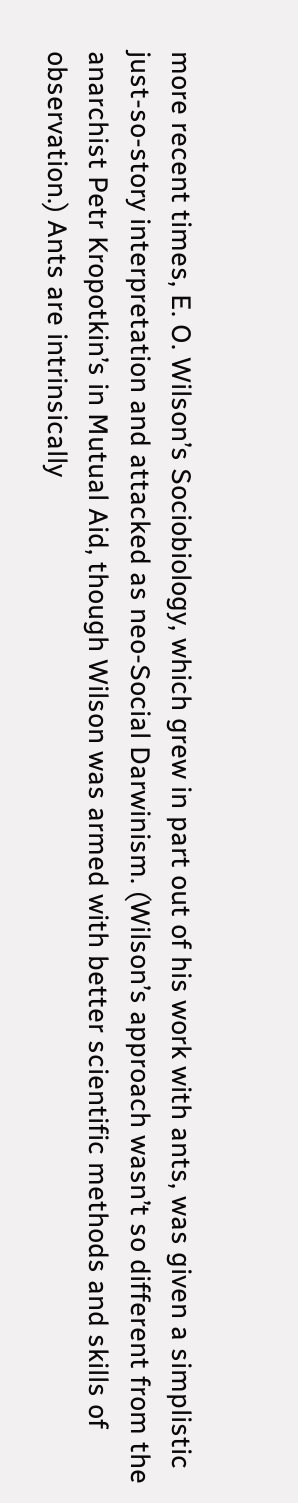more recent times, E. O. Wilson’s Sociobiology, which grew in part out of his work with ants, was given a simplistic just-so-story interpretation and attacked as neo-Social Darwinism. (Wilson’s approach wasn’t so different from the anarchist Petr Kropotkin’s in Mutual Aid, though Wilson was armed with better scientific methods and skills of observation.) Ants are intrinsically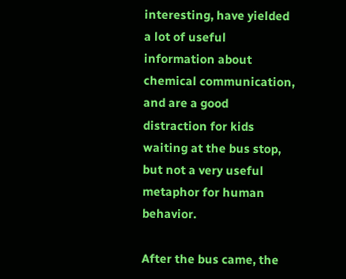interesting, have yielded a lot of useful information about chemical communication, and are a good distraction for kids waiting at the bus stop, but not a very useful metaphor for human behavior.

After the bus came, the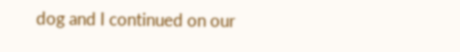dog and I continued on our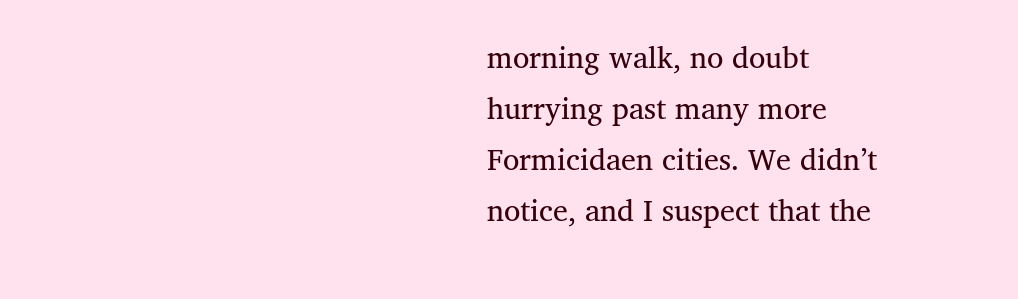morning walk, no doubt hurrying past many more Formicidaen cities. We didn’t notice, and I suspect that the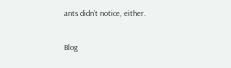ants didn’t notice, either.

Blog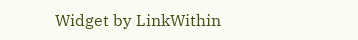Widget by LinkWithin